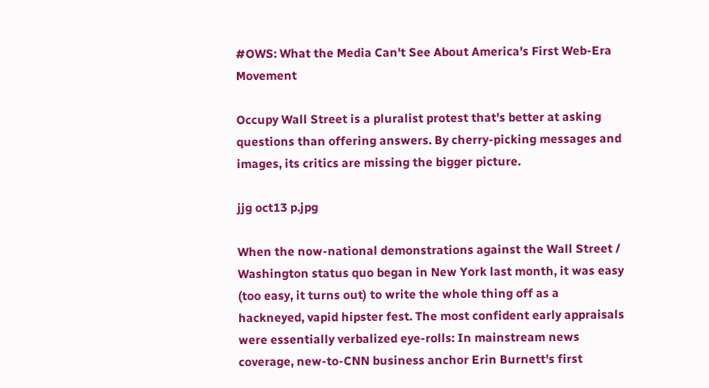#OWS: What the Media Can't See About America's First Web-Era Movement

Occupy Wall Street is a pluralist protest that's better at asking questions than offering answers. By cherry-picking messages and images, its critics are missing the bigger picture.

jjg oct13 p.jpg

When the now-national demonstrations against the Wall Street / Washington status quo began in New York last month, it was easy (too easy, it turns out) to write the whole thing off as a hackneyed, vapid hipster fest. The most confident early appraisals were essentially verbalized eye-rolls: In mainstream news coverage, new-to-CNN business anchor Erin Burnett's first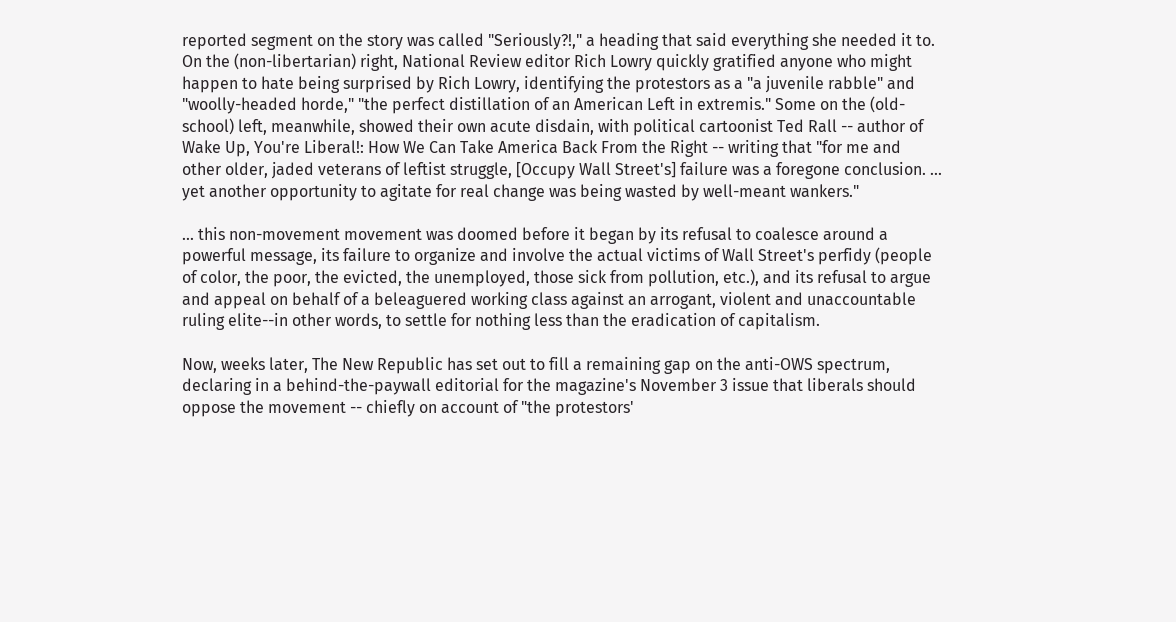reported segment on the story was called "Seriously?!," a heading that said everything she needed it to. On the (non-libertarian) right, National Review editor Rich Lowry quickly gratified anyone who might happen to hate being surprised by Rich Lowry, identifying the protestors as a "a juvenile rabble" and "woolly-headed horde," "the perfect distillation of an American Left in extremis." Some on the (old-school) left, meanwhile, showed their own acute disdain, with political cartoonist Ted Rall -- author of Wake Up, You're Liberal!: How We Can Take America Back From the Right -- writing that "for me and other older, jaded veterans of leftist struggle, [Occupy Wall Street's] failure was a foregone conclusion. ... yet another opportunity to agitate for real change was being wasted by well-meant wankers."

... this non-movement movement was doomed before it began by its refusal to coalesce around a powerful message, its failure to organize and involve the actual victims of Wall Street's perfidy (people of color, the poor, the evicted, the unemployed, those sick from pollution, etc.), and its refusal to argue and appeal on behalf of a beleaguered working class against an arrogant, violent and unaccountable ruling elite--in other words, to settle for nothing less than the eradication of capitalism.

Now, weeks later, The New Republic has set out to fill a remaining gap on the anti-OWS spectrum, declaring in a behind-the-paywall editorial for the magazine's November 3 issue that liberals should oppose the movement -- chiefly on account of "the protestors'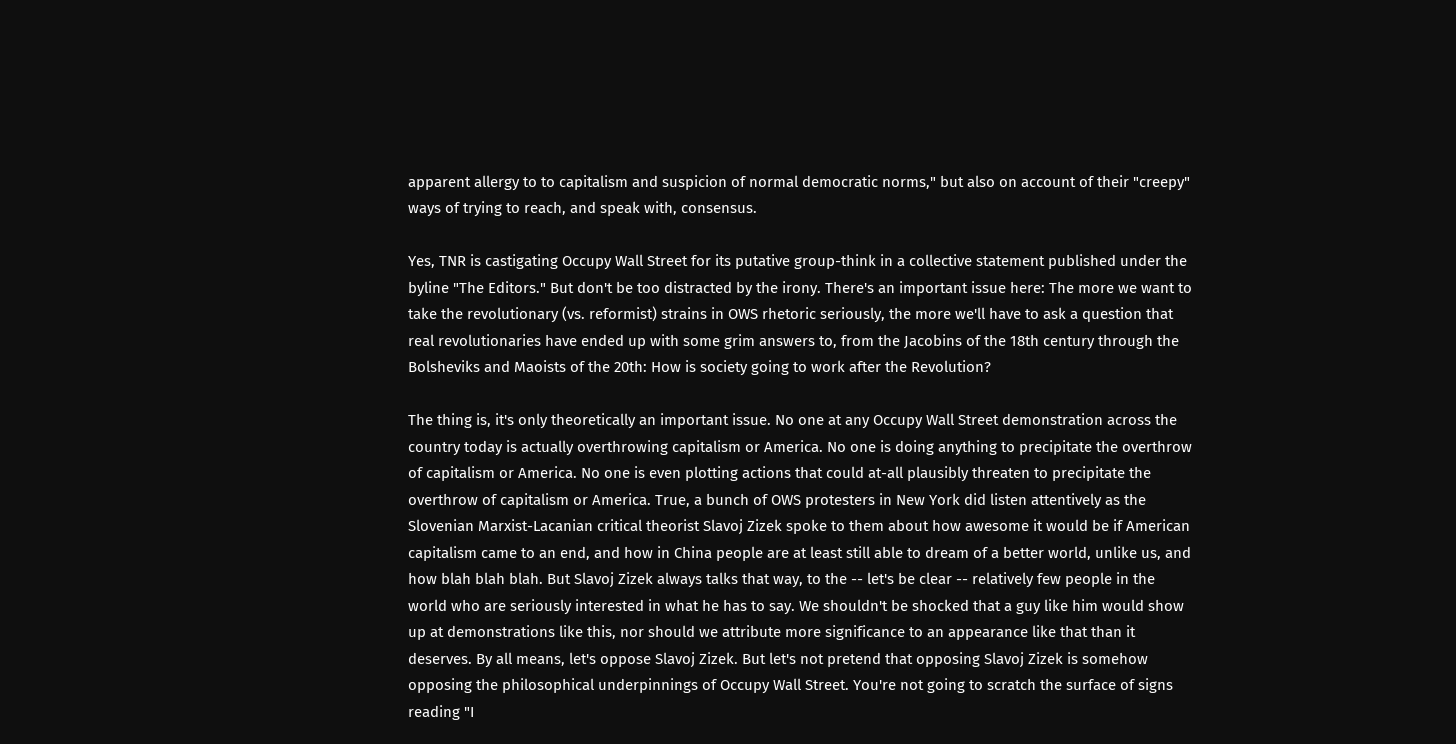apparent allergy to to capitalism and suspicion of normal democratic norms," but also on account of their "creepy" ways of trying to reach, and speak with, consensus.

Yes, TNR is castigating Occupy Wall Street for its putative group-think in a collective statement published under the byline "The Editors." But don't be too distracted by the irony. There's an important issue here: The more we want to take the revolutionary (vs. reformist) strains in OWS rhetoric seriously, the more we'll have to ask a question that real revolutionaries have ended up with some grim answers to, from the Jacobins of the 18th century through the Bolsheviks and Maoists of the 20th: How is society going to work after the Revolution?

The thing is, it's only theoretically an important issue. No one at any Occupy Wall Street demonstration across the country today is actually overthrowing capitalism or America. No one is doing anything to precipitate the overthrow of capitalism or America. No one is even plotting actions that could at-all plausibly threaten to precipitate the overthrow of capitalism or America. True, a bunch of OWS protesters in New York did listen attentively as the Slovenian Marxist-Lacanian critical theorist Slavoj Zizek spoke to them about how awesome it would be if American capitalism came to an end, and how in China people are at least still able to dream of a better world, unlike us, and how blah blah blah. But Slavoj Zizek always talks that way, to the -- let's be clear -- relatively few people in the world who are seriously interested in what he has to say. We shouldn't be shocked that a guy like him would show up at demonstrations like this, nor should we attribute more significance to an appearance like that than it deserves. By all means, let's oppose Slavoj Zizek. But let's not pretend that opposing Slavoj Zizek is somehow opposing the philosophical underpinnings of Occupy Wall Street. You're not going to scratch the surface of signs reading "I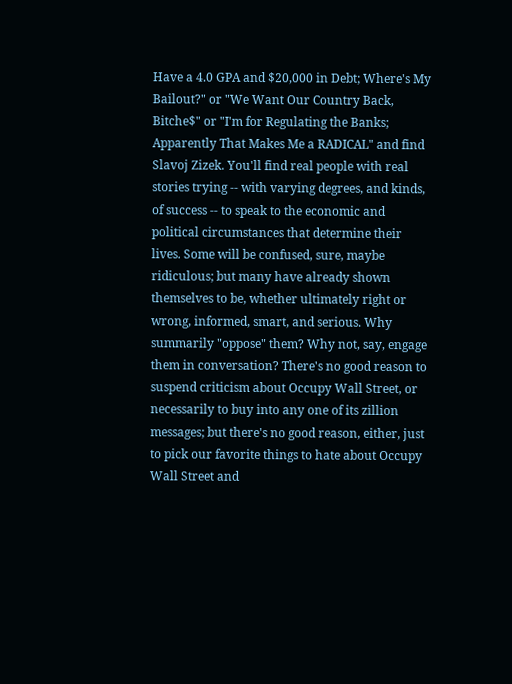Have a 4.0 GPA and $20,000 in Debt; Where's My Bailout?" or "We Want Our Country Back, Bitche$" or "I'm for Regulating the Banks; Apparently That Makes Me a RADICAL" and find Slavoj Zizek. You'll find real people with real stories trying -- with varying degrees, and kinds, of success -- to speak to the economic and political circumstances that determine their lives. Some will be confused, sure, maybe ridiculous; but many have already shown themselves to be, whether ultimately right or wrong, informed, smart, and serious. Why summarily "oppose" them? Why not, say, engage them in conversation? There's no good reason to suspend criticism about Occupy Wall Street, or necessarily to buy into any one of its zillion messages; but there's no good reason, either, just to pick our favorite things to hate about Occupy Wall Street and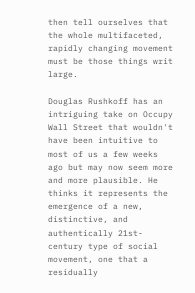then tell ourselves that the whole multifaceted, rapidly changing movement must be those things writ large.

Douglas Rushkoff has an intriguing take on Occupy Wall Street that wouldn't have been intuitive to most of us a few weeks ago but may now seem more and more plausible. He thinks it represents the emergence of a new, distinctive, and authentically 21st-century type of social movement, one that a residually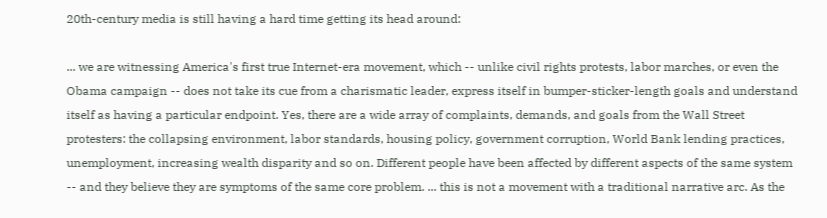20th-century media is still having a hard time getting its head around:

... we are witnessing America's first true Internet-era movement, which -- unlike civil rights protests, labor marches, or even the Obama campaign -- does not take its cue from a charismatic leader, express itself in bumper-sticker-length goals and understand itself as having a particular endpoint. Yes, there are a wide array of complaints, demands, and goals from the Wall Street protesters: the collapsing environment, labor standards, housing policy, government corruption, World Bank lending practices, unemployment, increasing wealth disparity and so on. Different people have been affected by different aspects of the same system -- and they believe they are symptoms of the same core problem. ... this is not a movement with a traditional narrative arc. As the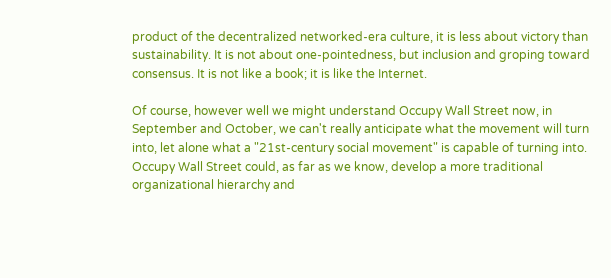product of the decentralized networked-era culture, it is less about victory than sustainability. It is not about one-pointedness, but inclusion and groping toward consensus. It is not like a book; it is like the Internet.

Of course, however well we might understand Occupy Wall Street now, in September and October, we can't really anticipate what the movement will turn into, let alone what a "21st-century social movement" is capable of turning into. Occupy Wall Street could, as far as we know, develop a more traditional organizational hierarchy and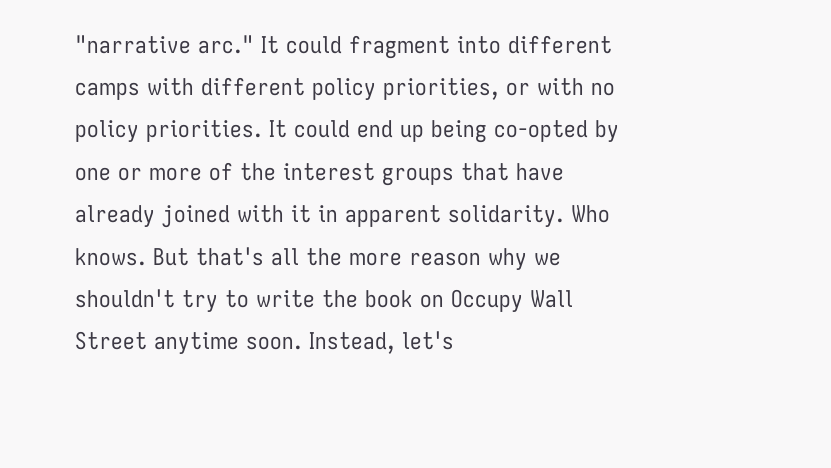"narrative arc." It could fragment into different camps with different policy priorities, or with no policy priorities. It could end up being co-opted by one or more of the interest groups that have already joined with it in apparent solidarity. Who knows. But that's all the more reason why we shouldn't try to write the book on Occupy Wall Street anytime soon. Instead, let's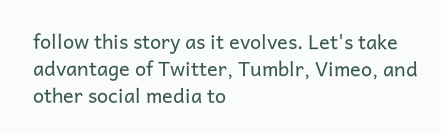follow this story as it evolves. Let's take advantage of Twitter, Tumblr, Vimeo, and other social media to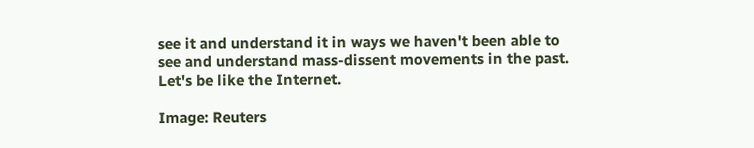see it and understand it in ways we haven't been able to see and understand mass-dissent movements in the past. Let's be like the Internet.

Image: Reuters